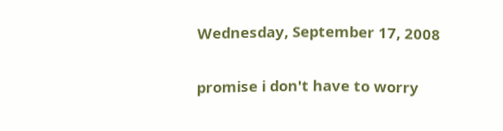Wednesday, September 17, 2008

promise i don't have to worry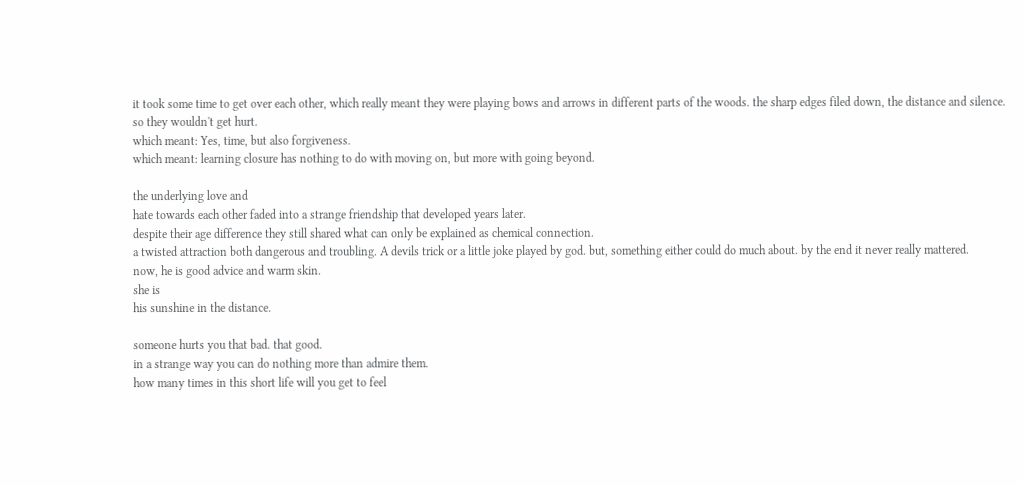it took some time to get over each other, which really meant they were playing bows and arrows in different parts of the woods. the sharp edges filed down, the distance and silence.
so they wouldn't get hurt.
which meant: Yes, time, but also forgiveness.
which meant: learning closure has nothing to do with moving on, but more with going beyond.

the underlying love and
hate towards each other faded into a strange friendship that developed years later.
despite their age difference they still shared what can only be explained as chemical connection.
a twisted attraction both dangerous and troubling. A devils trick or a little joke played by god. but, something either could do much about. by the end it never really mattered.
now, he is good advice and warm skin.
she is
his sunshine in the distance.

someone hurts you that bad. that good.
in a strange way you can do nothing more than admire them.
how many times in this short life will you get to feel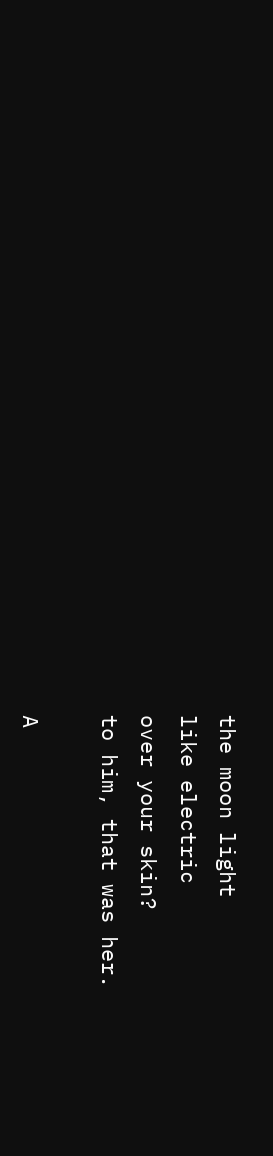the moon light
like electric
over your skin?
to him, that was her.

A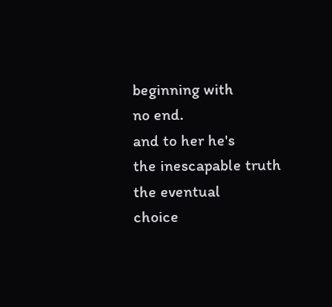beginning with
no end.
and to her he's
the inescapable truth
the eventual
choice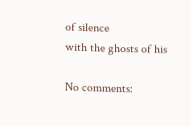of silence
with the ghosts of his

No comments: